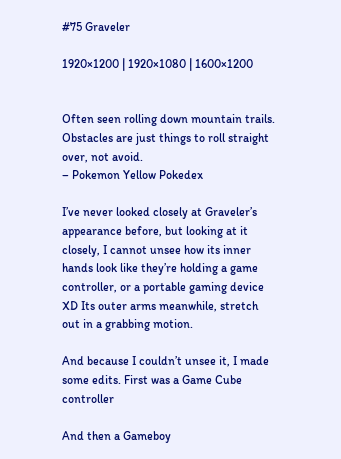#75 Graveler

1920×1200 | 1920×1080 | 1600×1200


Often seen rolling down mountain trails. Obstacles are just things to roll straight over, not avoid.
– Pokemon Yellow Pokedex

I’ve never looked closely at Graveler’s appearance before, but looking at it closely, I cannot unsee how its inner hands look like they’re holding a game controller, or a portable gaming device XD Its outer arms meanwhile, stretch out in a grabbing motion.

And because I couldn’t unsee it, I made some edits. First was a Game Cube controller

And then a Gameboy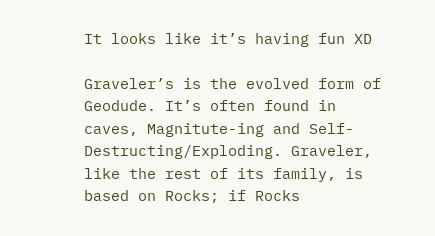It looks like it’s having fun XD

Graveler’s is the evolved form of Geodude. It’s often found in caves, Magnitute-ing and Self-Destructing/Exploding. Graveler, like the rest of its family, is based on Rocks; if Rocks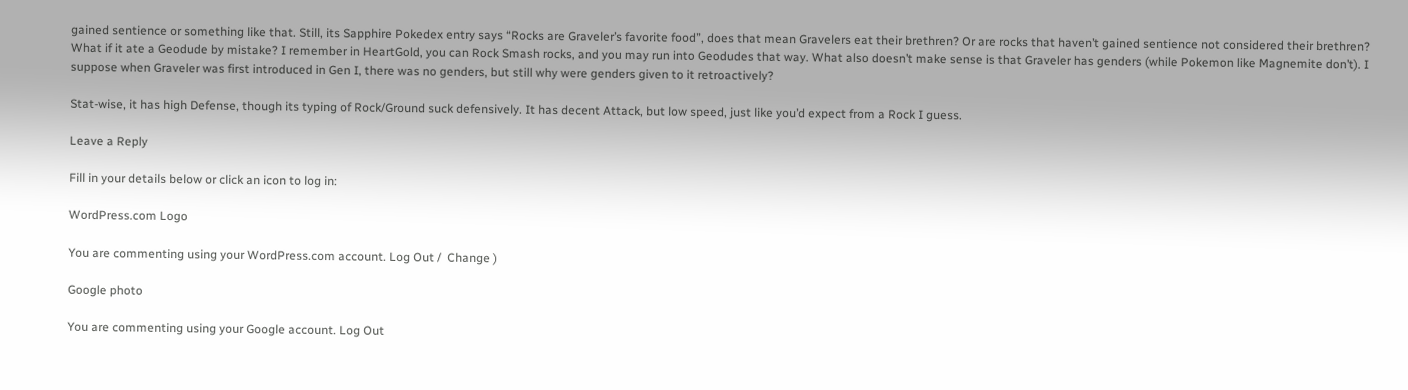gained sentience or something like that. Still, its Sapphire Pokedex entry says “Rocks are Graveler’s favorite food”, does that mean Gravelers eat their brethren? Or are rocks that haven’t gained sentience not considered their brethren? What if it ate a Geodude by mistake? I remember in HeartGold, you can Rock Smash rocks, and you may run into Geodudes that way. What also doesn’t make sense is that Graveler has genders (while Pokemon like Magnemite don’t). I suppose when Graveler was first introduced in Gen I, there was no genders, but still why were genders given to it retroactively?

Stat-wise, it has high Defense, though its typing of Rock/Ground suck defensively. It has decent Attack, but low speed, just like you’d expect from a Rock I guess.

Leave a Reply

Fill in your details below or click an icon to log in:

WordPress.com Logo

You are commenting using your WordPress.com account. Log Out /  Change )

Google photo

You are commenting using your Google account. Log Out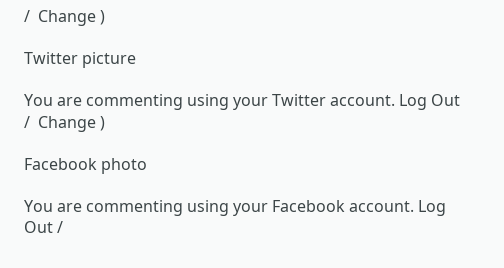/  Change )

Twitter picture

You are commenting using your Twitter account. Log Out /  Change )

Facebook photo

You are commenting using your Facebook account. Log Out /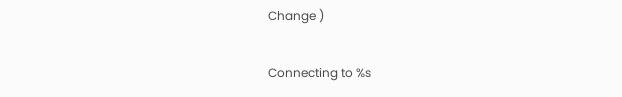Change )

Connecting to %s